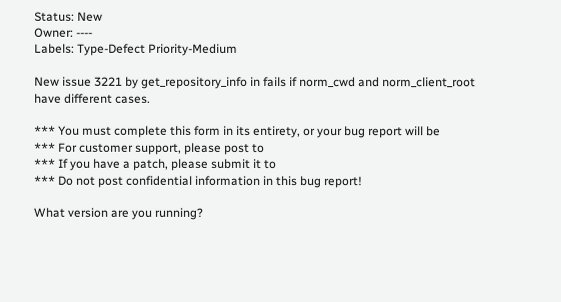Status: New
Owner: ----
Labels: Type-Defect Priority-Medium

New issue 3221 by get_repository_info in fails if norm_cwd and norm_client_root have different cases.

*** You must complete this form in its entirety, or your bug report will be
*** For customer support, please post to
*** If you have a patch, please submit it to
*** Do not post confidential information in this bug report!

What version are you running?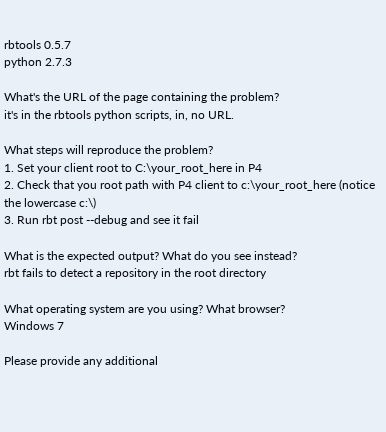rbtools 0.5.7
python 2.7.3

What's the URL of the page containing the problem?
it's in the rbtools python scripts, in, no URL.

What steps will reproduce the problem?
1. Set your client root to C:\your_root_here in P4
2. Check that you root path with P4 client to c:\your_root_here (notice the lowercase c:\)
3. Run rbt post --debug and see it fail

What is the expected output? What do you see instead?
rbt fails to detect a repository in the root directory

What operating system are you using? What browser?
Windows 7

Please provide any additional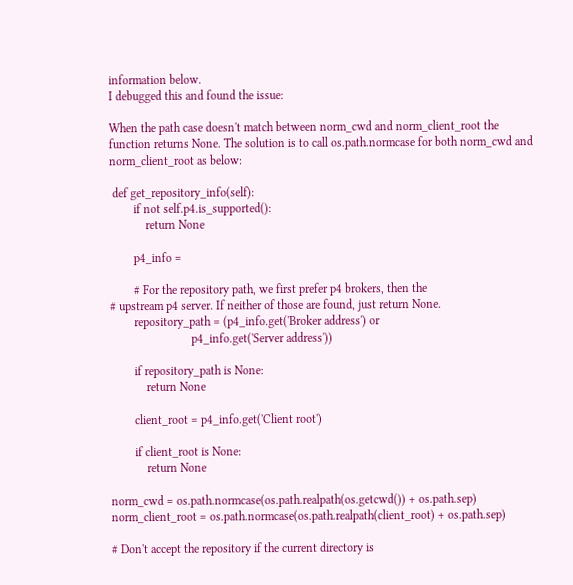information below.
I debugged this and found the issue:

When the path case doesn't match between norm_cwd and norm_client_root the function returns None. The solution is to call os.path.normcase for both norm_cwd and norm_client_root as below:

 def get_repository_info(self):
        if not self.p4.is_supported():
            return None

        p4_info =

        # For the repository path, we first prefer p4 brokers, then the
# upstream p4 server. If neither of those are found, just return None.
        repository_path = (p4_info.get('Broker address') or
                           p4_info.get('Server address'))

        if repository_path is None:
            return None

        client_root = p4_info.get('Client root')

        if client_root is None:
            return None

norm_cwd = os.path.normcase(os.path.realpath(os.getcwd()) + os.path.sep) norm_client_root = os.path.normcase(os.path.realpath(client_root) + os.path.sep)

# Don't accept the repository if the current directory is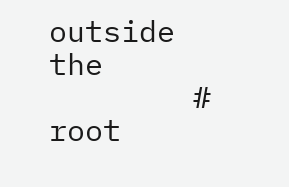outside the
        # root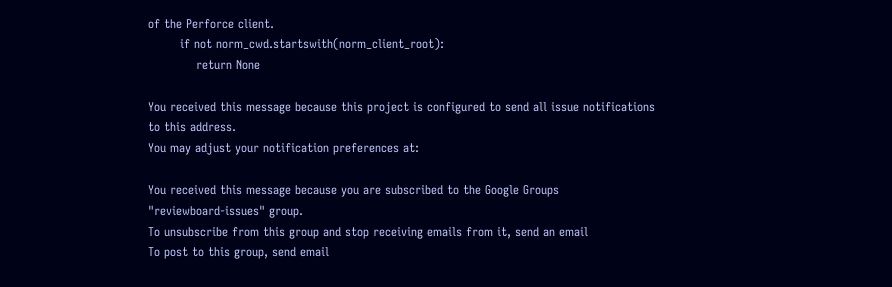of the Perforce client.
        if not norm_cwd.startswith(norm_client_root):
            return None

You received this message because this project is configured to send all issue notifications to this address.
You may adjust your notification preferences at:

You received this message because you are subscribed to the Google Groups
"reviewboard-issues" group.
To unsubscribe from this group and stop receiving emails from it, send an email
To post to this group, send email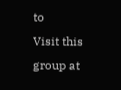to
Visit this group at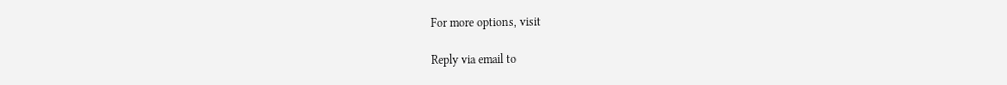For more options, visit

Reply via email to